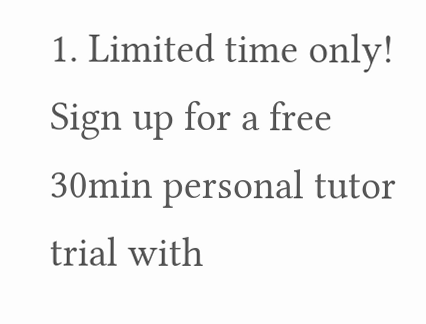1. Limited time only! Sign up for a free 30min personal tutor trial with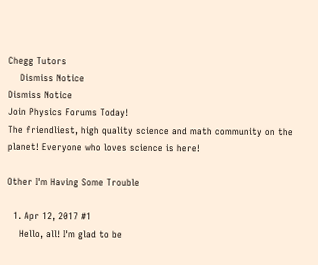Chegg Tutors
    Dismiss Notice
Dismiss Notice
Join Physics Forums Today!
The friendliest, high quality science and math community on the planet! Everyone who loves science is here!

Other I'm Having Some Trouble

  1. Apr 12, 2017 #1
    Hello, all! I'm glad to be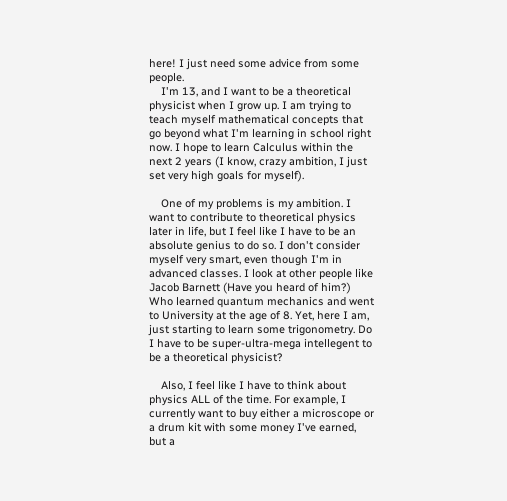here! I just need some advice from some people.
    I'm 13, and I want to be a theoretical physicist when I grow up. I am trying to teach myself mathematical concepts that go beyond what I'm learning in school right now. I hope to learn Calculus within the next 2 years (I know, crazy ambition, I just set very high goals for myself).

    One of my problems is my ambition. I want to contribute to theoretical physics later in life, but I feel like I have to be an absolute genius to do so. I don't consider myself very smart, even though I'm in advanced classes. I look at other people like Jacob Barnett (Have you heard of him?) Who learned quantum mechanics and went to University at the age of 8. Yet, here I am, just starting to learn some trigonometry. Do I have to be super-ultra-mega intellegent to be a theoretical physicist?

    Also, I feel like I have to think about physics ALL of the time. For example, I currently want to buy either a microscope or a drum kit with some money I've earned, but a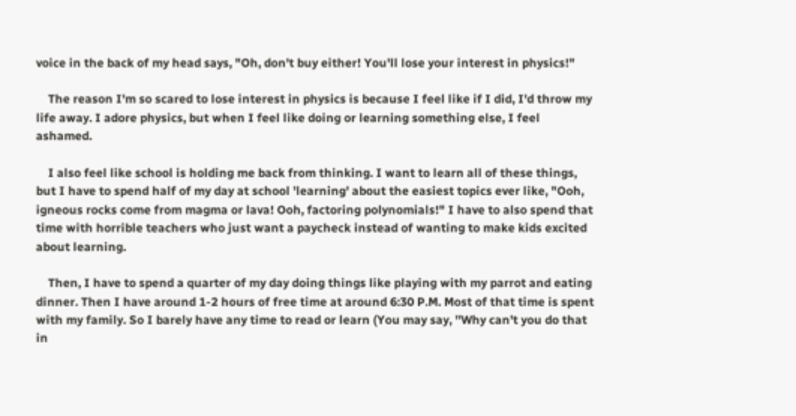voice in the back of my head says, "Oh, don't buy either! You'll lose your interest in physics!"

    The reason I'm so scared to lose interest in physics is because I feel like if I did, I'd throw my life away. I adore physics, but when I feel like doing or learning something else, I feel ashamed.

    I also feel like school is holding me back from thinking. I want to learn all of these things, but I have to spend half of my day at school 'learning' about the easiest topics ever like, "Ooh, igneous rocks come from magma or lava! Ooh, factoring polynomials!" I have to also spend that time with horrible teachers who just want a paycheck instead of wanting to make kids excited about learning.

    Then, I have to spend a quarter of my day doing things like playing with my parrot and eating dinner. Then I have around 1-2 hours of free time at around 6:30 P.M. Most of that time is spent with my family. So I barely have any time to read or learn (You may say, ''Why can't you do that in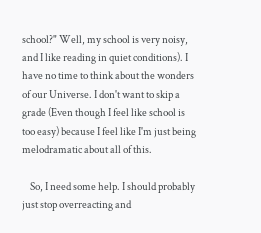school?" Well, my school is very noisy, and I like reading in quiet conditions). I have no time to think about the wonders of our Universe. I don't want to skip a grade (Even though I feel like school is too easy) because I feel like I'm just being melodramatic about all of this.

    So, I need some help. I should probably just stop overreacting and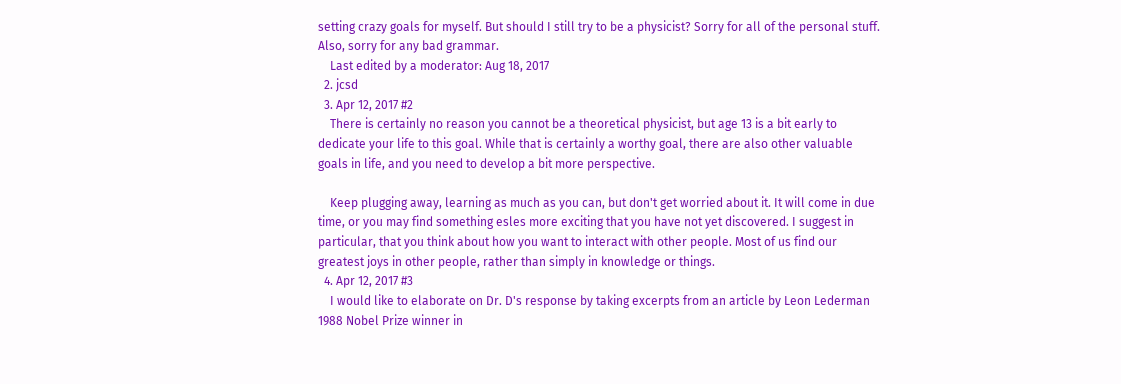setting crazy goals for myself. But should I still try to be a physicist? Sorry for all of the personal stuff. Also, sorry for any bad grammar.
    Last edited by a moderator: Aug 18, 2017
  2. jcsd
  3. Apr 12, 2017 #2
    There is certainly no reason you cannot be a theoretical physicist, but age 13 is a bit early to dedicate your life to this goal. While that is certainly a worthy goal, there are also other valuable goals in life, and you need to develop a bit more perspective.

    Keep plugging away, learning as much as you can, but don't get worried about it. It will come in due time, or you may find something esles more exciting that you have not yet discovered. I suggest in particular, that you think about how you want to interact with other people. Most of us find our greatest joys in other people, rather than simply in knowledge or things.
  4. Apr 12, 2017 #3
    I would like to elaborate on Dr. D's response by taking excerpts from an article by Leon Lederman 1988 Nobel Prize winner in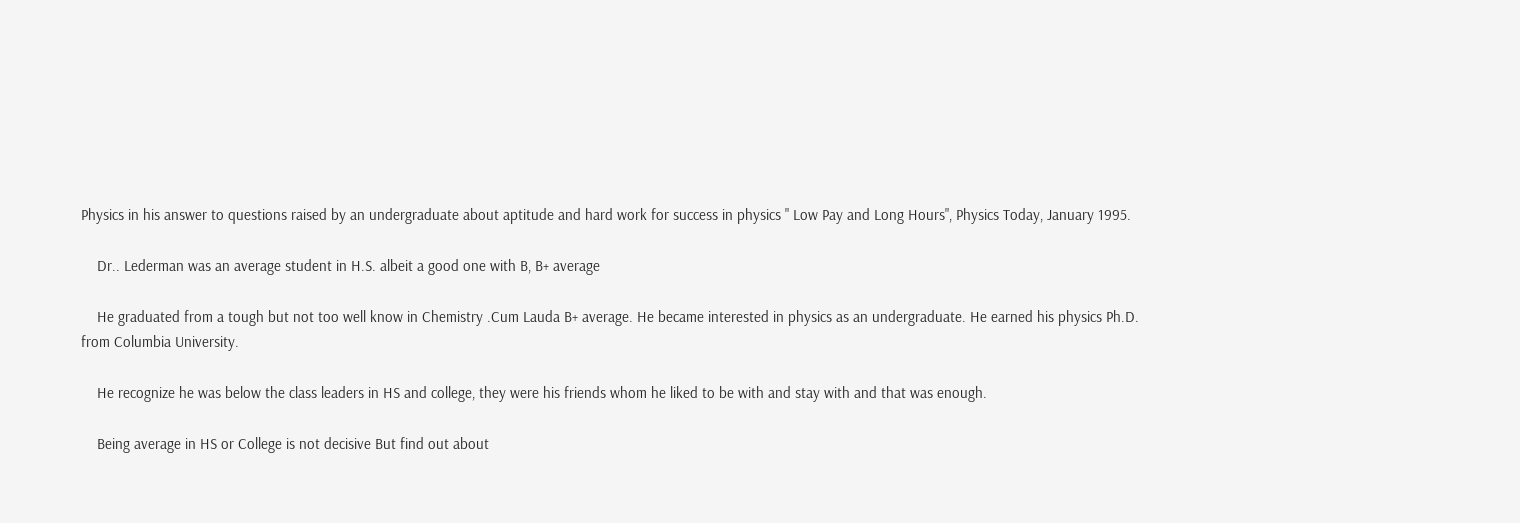Physics in his answer to questions raised by an undergraduate about aptitude and hard work for success in physics " Low Pay and Long Hours", Physics Today, January 1995.

    Dr.. Lederman was an average student in H.S. albeit a good one with B, B+ average

    He graduated from a tough but not too well know in Chemistry .Cum Lauda B+ average. He became interested in physics as an undergraduate. He earned his physics Ph.D. from Columbia University.

    He recognize he was below the class leaders in HS and college, they were his friends whom he liked to be with and stay with and that was enough.

    Being average in HS or College is not decisive But find out about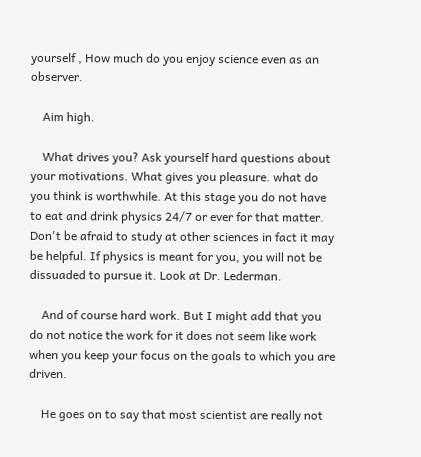yourself , How much do you enjoy science even as an observer.

    Aim high.

    What drives you? Ask yourself hard questions about your motivations. What gives you pleasure. what do you think is worthwhile. At this stage you do not have to eat and drink physics 24/7 or ever for that matter. Don't be afraid to study at other sciences in fact it may be helpful. If physics is meant for you, you will not be dissuaded to pursue it. Look at Dr. Lederman.

    And of course hard work. But I might add that you do not notice the work for it does not seem like work when you keep your focus on the goals to which you are driven.

    He goes on to say that most scientist are really not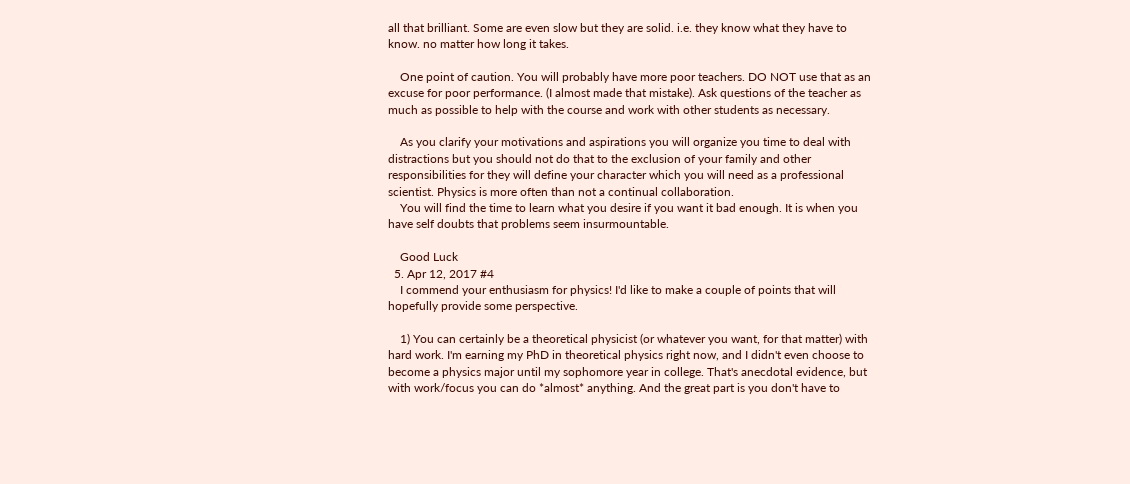all that brilliant. Some are even slow but they are solid. i.e. they know what they have to know. no matter how long it takes.

    One point of caution. You will probably have more poor teachers. DO NOT use that as an excuse for poor performance. (I almost made that mistake). Ask questions of the teacher as much as possible to help with the course and work with other students as necessary.

    As you clarify your motivations and aspirations you will organize you time to deal with distractions but you should not do that to the exclusion of your family and other responsibilities for they will define your character which you will need as a professional scientist. Physics is more often than not a continual collaboration.
    You will find the time to learn what you desire if you want it bad enough. It is when you have self doubts that problems seem insurmountable.

    Good Luck
  5. Apr 12, 2017 #4
    I commend your enthusiasm for physics! I'd like to make a couple of points that will hopefully provide some perspective.

    1) You can certainly be a theoretical physicist (or whatever you want, for that matter) with hard work. I'm earning my PhD in theoretical physics right now, and I didn't even choose to become a physics major until my sophomore year in college. That's anecdotal evidence, but with work/focus you can do *almost* anything. And the great part is you don't have to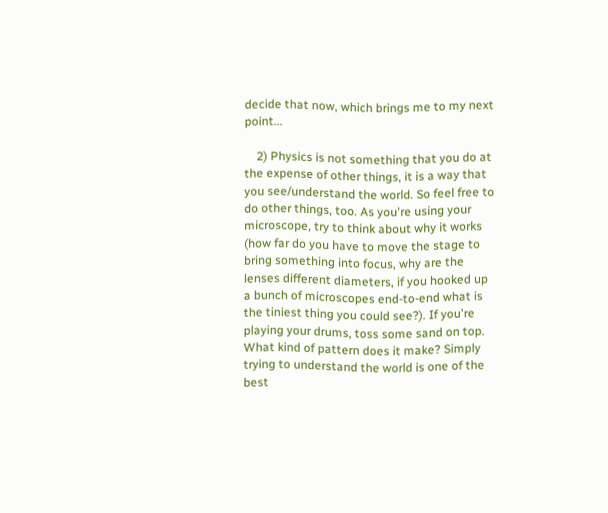decide that now, which brings me to my next point...

    2) Physics is not something that you do at the expense of other things, it is a way that you see/understand the world. So feel free to do other things, too. As you're using your microscope, try to think about why it works (how far do you have to move the stage to bring something into focus, why are the lenses different diameters, if you hooked up a bunch of microscopes end-to-end what is the tiniest thing you could see?). If you're playing your drums, toss some sand on top. What kind of pattern does it make? Simply trying to understand the world is one of the best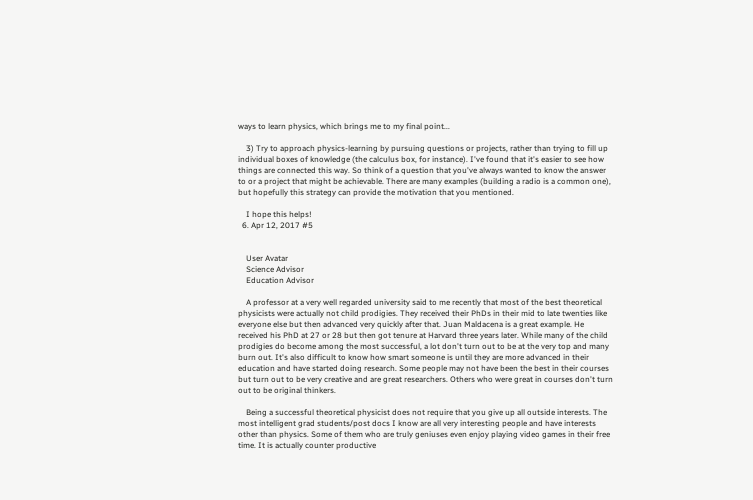ways to learn physics, which brings me to my final point...

    3) Try to approach physics-learning by pursuing questions or projects, rather than trying to fill up individual boxes of knowledge (the calculus box, for instance). I've found that it's easier to see how things are connected this way. So think of a question that you've always wanted to know the answer to or a project that might be achievable. There are many examples (building a radio is a common one), but hopefully this strategy can provide the motivation that you mentioned.

    I hope this helps!
  6. Apr 12, 2017 #5


    User Avatar
    Science Advisor
    Education Advisor

    A professor at a very well regarded university said to me recently that most of the best theoretical physicists were actually not child prodigies. They received their PhDs in their mid to late twenties like everyone else but then advanced very quickly after that. Juan Maldacena is a great example. He received his PhD at 27 or 28 but then got tenure at Harvard three years later. While many of the child prodigies do become among the most successful, a lot don't turn out to be at the very top and many burn out. It's also difficult to know how smart someone is until they are more advanced in their education and have started doing research. Some people may not have been the best in their courses but turn out to be very creative and are great researchers. Others who were great in courses don't turn out to be original thinkers.

    Being a successful theoretical physicist does not require that you give up all outside interests. The most intelligent grad students/post docs I know are all very interesting people and have interests other than physics. Some of them who are truly geniuses even enjoy playing video games in their free time. It is actually counter productive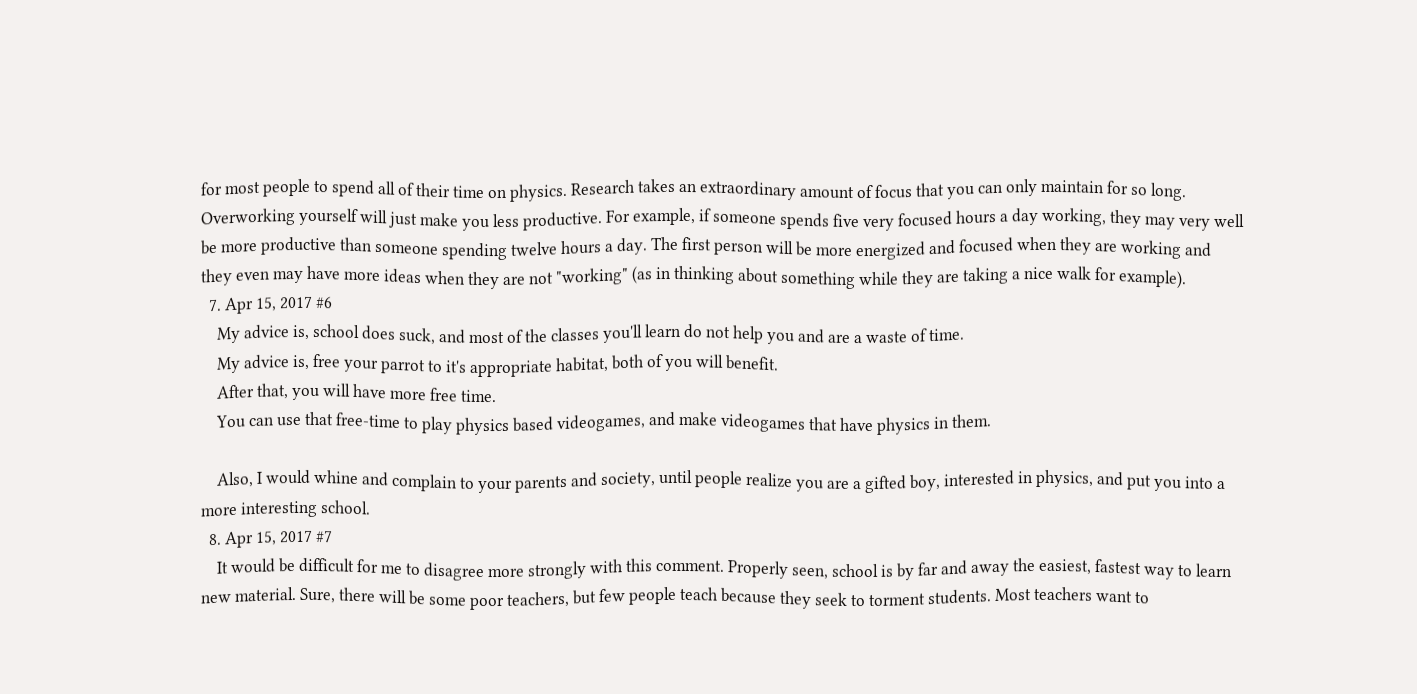for most people to spend all of their time on physics. Research takes an extraordinary amount of focus that you can only maintain for so long. Overworking yourself will just make you less productive. For example, if someone spends five very focused hours a day working, they may very well be more productive than someone spending twelve hours a day. The first person will be more energized and focused when they are working and they even may have more ideas when they are not "working" (as in thinking about something while they are taking a nice walk for example).
  7. Apr 15, 2017 #6
    My advice is, school does suck, and most of the classes you'll learn do not help you and are a waste of time.
    My advice is, free your parrot to it's appropriate habitat, both of you will benefit.
    After that, you will have more free time.
    You can use that free-time to play physics based videogames, and make videogames that have physics in them.

    Also, I would whine and complain to your parents and society, until people realize you are a gifted boy, interested in physics, and put you into a more interesting school.
  8. Apr 15, 2017 #7
    It would be difficult for me to disagree more strongly with this comment. Properly seen, school is by far and away the easiest, fastest way to learn new material. Sure, there will be some poor teachers, but few people teach because they seek to torment students. Most teachers want to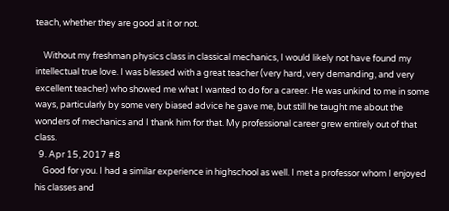teach, whether they are good at it or not.

    Without my freshman physics class in classical mechanics, I would likely not have found my intellectual true love. I was blessed with a great teacher (very hard, very demanding, and very excellent teacher) who showed me what I wanted to do for a career. He was unkind to me in some ways, particularly by some very biased advice he gave me, but still he taught me about the wonders of mechanics and I thank him for that. My professional career grew entirely out of that class.
  9. Apr 15, 2017 #8
    Good for you. I had a similar experience in highschool as well. I met a professor whom I enjoyed his classes and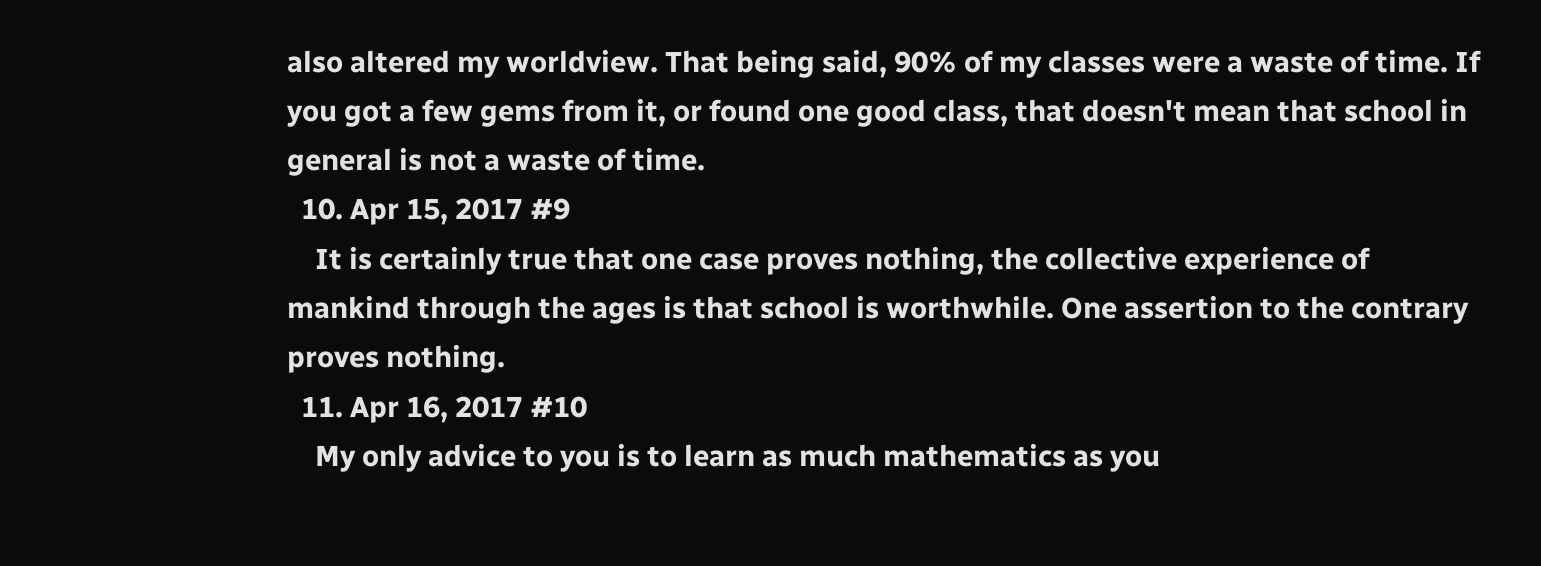also altered my worldview. That being said, 90% of my classes were a waste of time. If you got a few gems from it, or found one good class, that doesn't mean that school in general is not a waste of time.
  10. Apr 15, 2017 #9
    It is certainly true that one case proves nothing, the collective experience of mankind through the ages is that school is worthwhile. One assertion to the contrary proves nothing.
  11. Apr 16, 2017 #10
    My only advice to you is to learn as much mathematics as you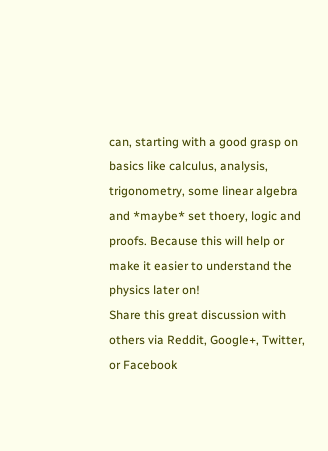can, starting with a good grasp on basics like calculus, analysis, trigonometry, some linear algebra and *maybe* set thoery, logic and proofs. Because this will help or make it easier to understand the physics later on!
Share this great discussion with others via Reddit, Google+, Twitter, or Facebook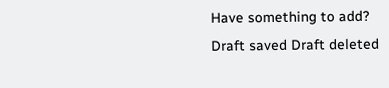Have something to add?
Draft saved Draft deleted